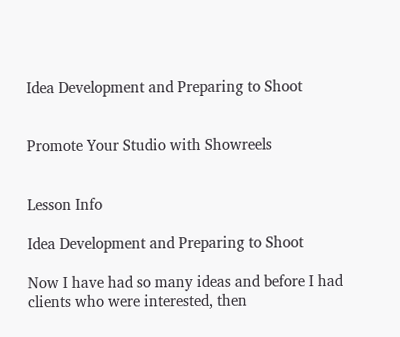Idea Development and Preparing to Shoot


Promote Your Studio with Showreels


Lesson Info

Idea Development and Preparing to Shoot

Now I have had so many ideas and before I had clients who were interested, then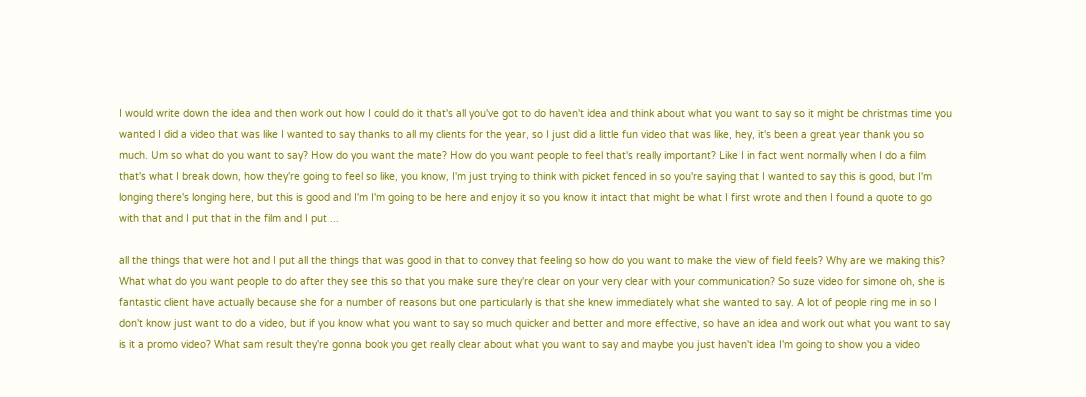I would write down the idea and then work out how I could do it that's all you've got to do haven't idea and think about what you want to say so it might be christmas time you wanted I did a video that was like I wanted to say thanks to all my clients for the year, so I just did a little fun video that was like, hey, it's been a great year thank you so much. Um so what do you want to say? How do you want the mate? How do you want people to feel that's really important? Like I in fact went normally when I do a film that's what I break down, how they're going to feel so like, you know, I'm just trying to think with picket fenced in so you're saying that I wanted to say this is good, but I'm longing there's longing here, but this is good and I'm I'm going to be here and enjoy it so you know it intact that might be what I first wrote and then I found a quote to go with that and I put that in the film and I put ...

all the things that were hot and I put all the things that was good in that to convey that feeling so how do you want to make the view of field feels? Why are we making this? What what do you want people to do after they see this so that you make sure they're clear on your very clear with your communication? So suze video for simone oh, she is fantastic client have actually because she for a number of reasons but one particularly is that she knew immediately what she wanted to say. A lot of people ring me in so I don't know just want to do a video, but if you know what you want to say so much quicker and better and more effective, so have an idea and work out what you want to say is it a promo video? What sam result they're gonna book you get really clear about what you want to say and maybe you just haven't idea I'm going to show you a video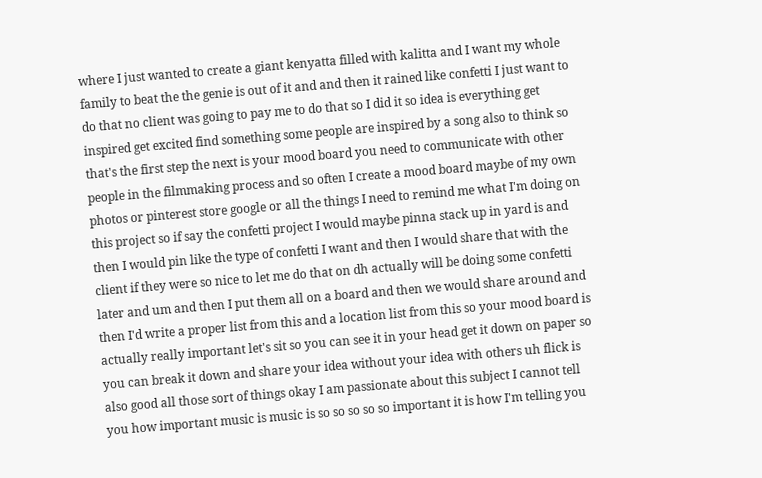where I just wanted to create a giant kenyatta filled with kalitta and I want my whole family to beat the the genie is out of it and and then it rained like confetti I just want to do that no client was going to pay me to do that so I did it so idea is everything get inspired get excited find something some people are inspired by a song also to think so that's the first step the next is your mood board you need to communicate with other people in the filmmaking process and so often I create a mood board maybe of my own photos or pinterest store google or all the things I need to remind me what I'm doing on this project so if say the confetti project I would maybe pinna stack up in yard is and then I would pin like the type of confetti I want and then I would share that with the client if they were so nice to let me do that on dh actually will be doing some confetti later and um and then I put them all on a board and then we would share around and then I'd write a proper list from this and a location list from this so your mood board is actually really important let's sit so you can see it in your head get it down on paper so you can break it down and share your idea without your idea with others uh flick is also good all those sort of things okay I am passionate about this subject I cannot tell you how important music is music is so so so so so important it is how I'm telling you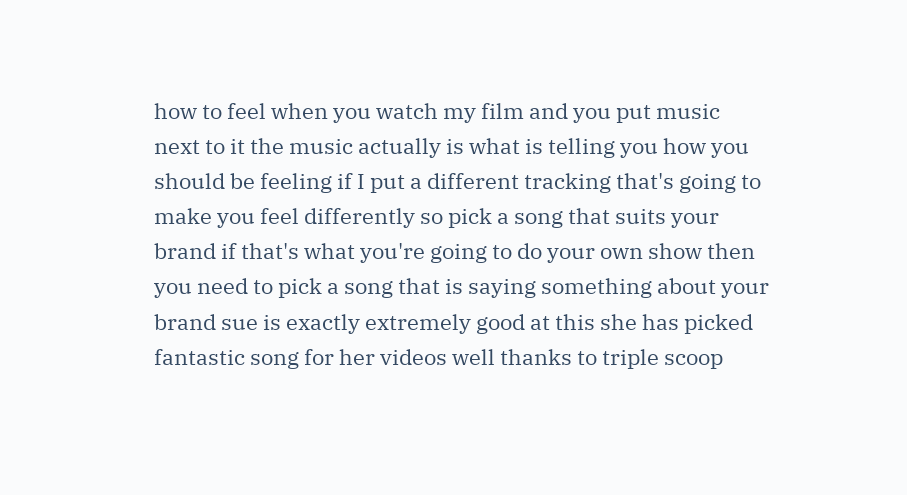how to feel when you watch my film and you put music next to it the music actually is what is telling you how you should be feeling if I put a different tracking that's going to make you feel differently so pick a song that suits your brand if that's what you're going to do your own show then you need to pick a song that is saying something about your brand sue is exactly extremely good at this she has picked fantastic song for her videos well thanks to triple scoop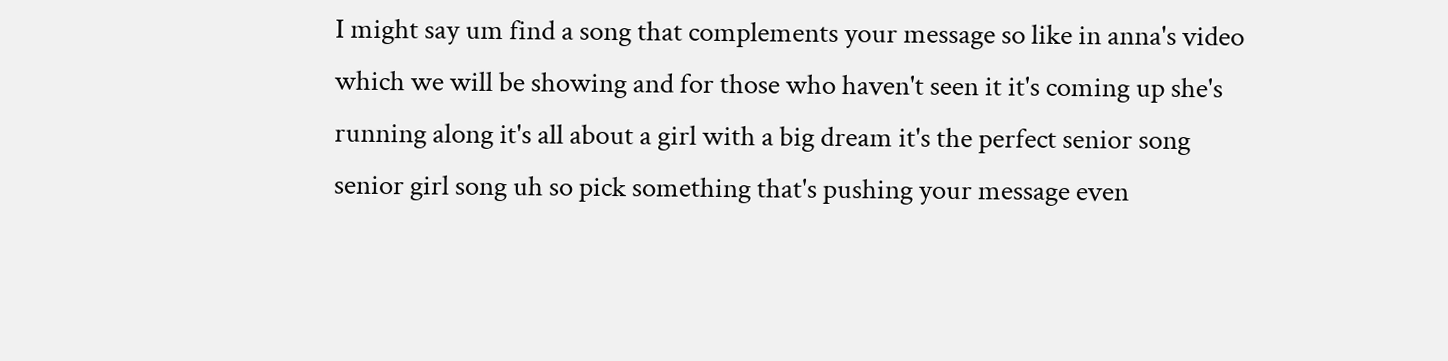I might say um find a song that complements your message so like in anna's video which we will be showing and for those who haven't seen it it's coming up she's running along it's all about a girl with a big dream it's the perfect senior song senior girl song uh so pick something that's pushing your message even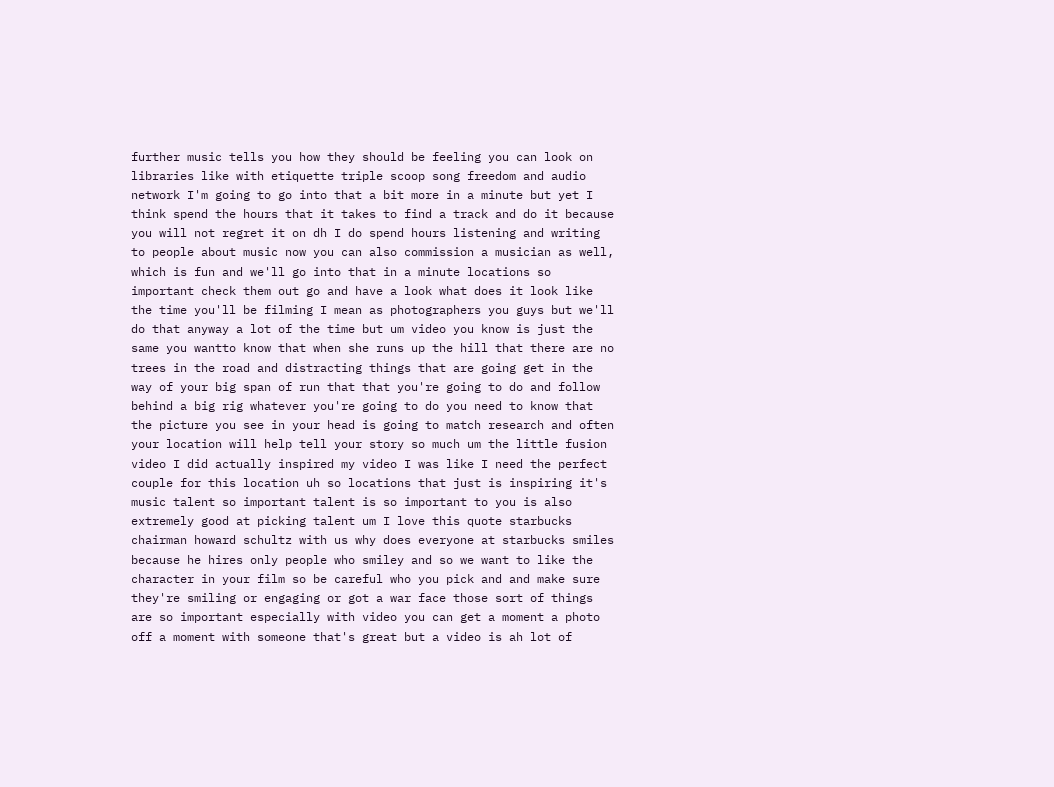further music tells you how they should be feeling you can look on libraries like with etiquette triple scoop song freedom and audio network I'm going to go into that a bit more in a minute but yet I think spend the hours that it takes to find a track and do it because you will not regret it on dh I do spend hours listening and writing to people about music now you can also commission a musician as well, which is fun and we'll go into that in a minute locations so important check them out go and have a look what does it look like the time you'll be filming I mean as photographers you guys but we'll do that anyway a lot of the time but um video you know is just the same you wantto know that when she runs up the hill that there are no trees in the road and distracting things that are going get in the way of your big span of run that that you're going to do and follow behind a big rig whatever you're going to do you need to know that the picture you see in your head is going to match research and often your location will help tell your story so much um the little fusion video I did actually inspired my video I was like I need the perfect couple for this location uh so locations that just is inspiring it's music talent so important talent is so important to you is also extremely good at picking talent um I love this quote starbucks chairman howard schultz with us why does everyone at starbucks smiles because he hires only people who smiley and so we want to like the character in your film so be careful who you pick and and make sure they're smiling or engaging or got a war face those sort of things are so important especially with video you can get a moment a photo off a moment with someone that's great but a video is ah lot of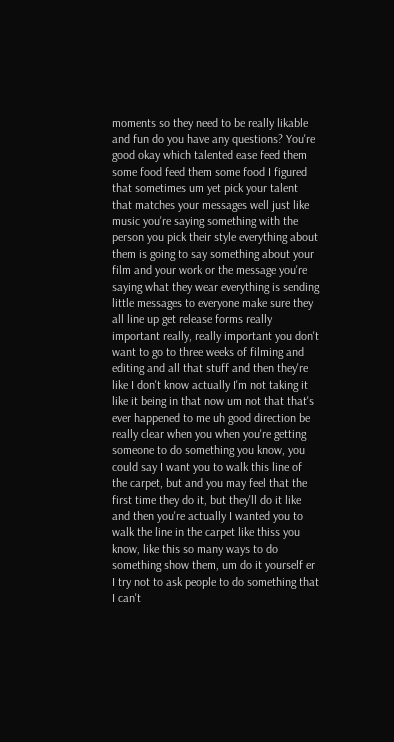moments so they need to be really likable and fun do you have any questions? You're good okay which talented ease feed them some food feed them some food I figured that sometimes um yet pick your talent that matches your messages well just like music you're saying something with the person you pick their style everything about them is going to say something about your film and your work or the message you're saying what they wear everything is sending little messages to everyone make sure they all line up get release forms really important really, really important you don't want to go to three weeks of filming and editing and all that stuff and then they're like I don't know actually I'm not taking it like it being in that now um not that that's ever happened to me uh good direction be really clear when you when you're getting someone to do something you know, you could say I want you to walk this line of the carpet, but and you may feel that the first time they do it, but they'll do it like and then you're actually I wanted you to walk the line in the carpet like thiss you know, like this so many ways to do something show them, um do it yourself er I try not to ask people to do something that I can't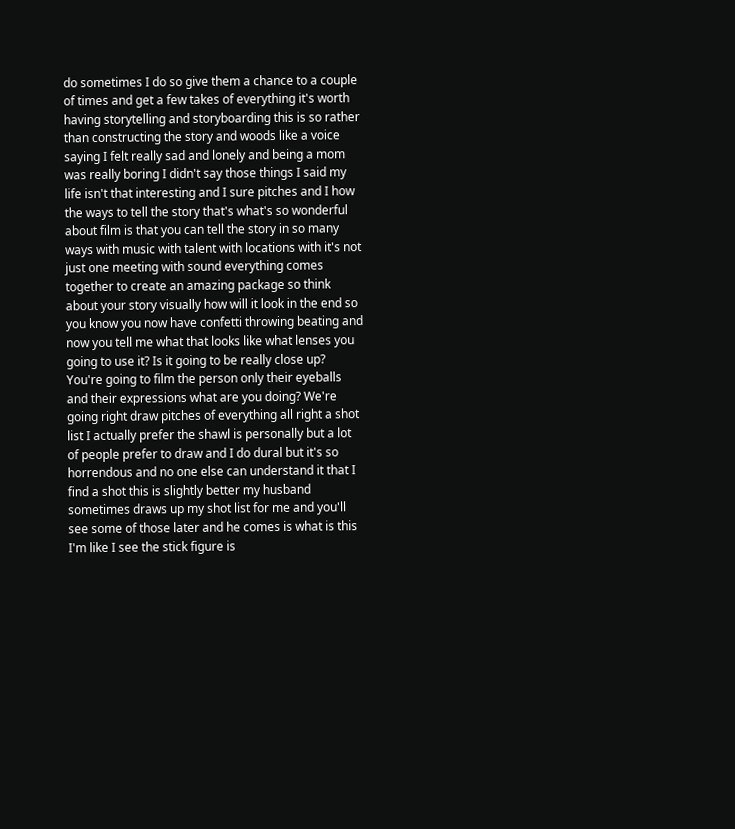do sometimes I do so give them a chance to a couple of times and get a few takes of everything it's worth having storytelling and storyboarding this is so rather than constructing the story and woods like a voice saying I felt really sad and lonely and being a mom was really boring I didn't say those things I said my life isn't that interesting and I sure pitches and I how the ways to tell the story that's what's so wonderful about film is that you can tell the story in so many ways with music with talent with locations with it's not just one meeting with sound everything comes together to create an amazing package so think about your story visually how will it look in the end so you know you now have confetti throwing beating and now you tell me what that looks like what lenses you going to use it? Is it going to be really close up? You're going to film the person only their eyeballs and their expressions what are you doing? We're going right draw pitches of everything all right a shot list I actually prefer the shawl is personally but a lot of people prefer to draw and I do dural but it's so horrendous and no one else can understand it that I find a shot this is slightly better my husband sometimes draws up my shot list for me and you'll see some of those later and he comes is what is this I'm like I see the stick figure is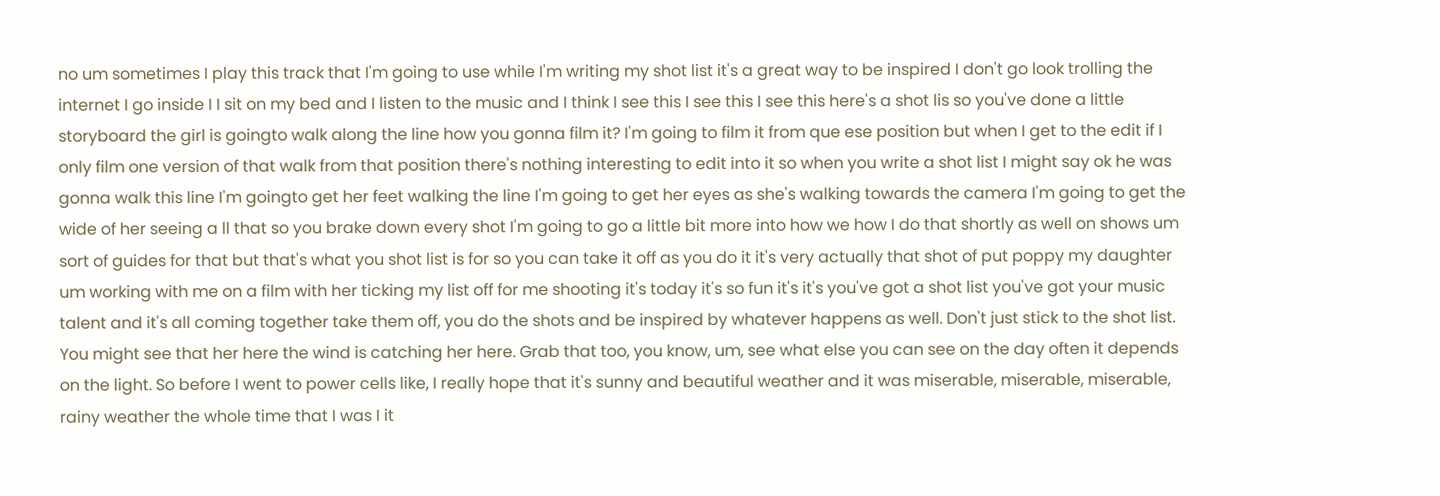no um sometimes I play this track that I'm going to use while I'm writing my shot list it's a great way to be inspired I don't go look trolling the internet I go inside I I sit on my bed and I listen to the music and I think I see this I see this I see this here's a shot lis so you've done a little storyboard the girl is goingto walk along the line how you gonna film it? I'm going to film it from que ese position but when I get to the edit if I only film one version of that walk from that position there's nothing interesting to edit into it so when you write a shot list I might say ok he was gonna walk this line I'm goingto get her feet walking the line I'm going to get her eyes as she's walking towards the camera I'm going to get the wide of her seeing a ll that so you brake down every shot I'm going to go a little bit more into how we how I do that shortly as well on shows um sort of guides for that but that's what you shot list is for so you can take it off as you do it it's very actually that shot of put poppy my daughter um working with me on a film with her ticking my list off for me shooting it's today it's so fun it's it's you've got a shot list you've got your music talent and it's all coming together take them off, you do the shots and be inspired by whatever happens as well. Don't just stick to the shot list. You might see that her here the wind is catching her here. Grab that too, you know, um, see what else you can see on the day often it depends on the light. So before I went to power cells like, I really hope that it's sunny and beautiful weather and it was miserable, miserable, miserable, rainy weather the whole time that I was I it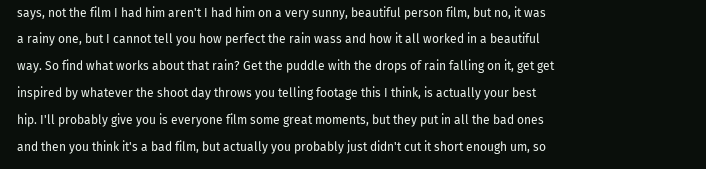says, not the film I had him aren't I had him on a very sunny, beautiful person film, but no, it was a rainy one, but I cannot tell you how perfect the rain wass and how it all worked in a beautiful way. So find what works about that rain? Get the puddle with the drops of rain falling on it, get get inspired by whatever the shoot day throws you telling footage this I think, is actually your best hip. I'll probably give you is everyone film some great moments, but they put in all the bad ones and then you think it's a bad film, but actually you probably just didn't cut it short enough um, so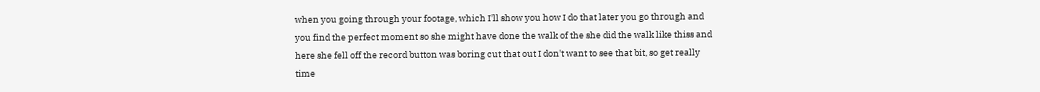when you going through your footage, which I'll show you how I do that later you go through and you find the perfect moment so she might have done the walk of the she did the walk like thiss and here she fell off the record button was boring cut that out I don't want to see that bit, so get really time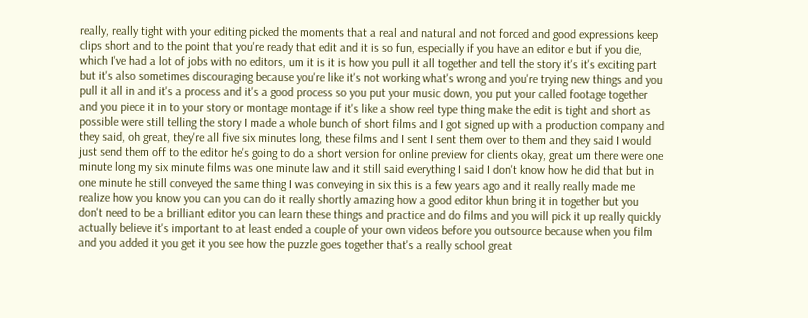really, really tight with your editing picked the moments that a real and natural and not forced and good expressions keep clips short and to the point that you're ready that edit and it is so fun, especially if you have an editor e but if you die, which I've had a lot of jobs with no editors, um it is it is how you pull it all together and tell the story it's it's exciting part but it's also sometimes discouraging because you're like it's not working what's wrong and you're trying new things and you pull it all in and it's a process and it's a good process so you put your music down, you put your called footage together and you piece it in to your story or montage montage if it's like a show reel type thing make the edit is tight and short as possible were still telling the story I made a whole bunch of short films and I got signed up with a production company and they said, oh great, they're all five six minutes long, these films and I sent I sent them over to them and they said I would just send them off to the editor he's going to do a short version for online preview for clients okay, great um there were one minute long my six minute films was one minute law and it still said everything I said I don't know how he did that but in one minute he still conveyed the same thing I was conveying in six this is a few years ago and it really really made me realize how you know you can you can do it really shortly amazing how a good editor khun bring it in together but you don't need to be a brilliant editor you can learn these things and practice and do films and you will pick it up really quickly actually believe it's important to at least ended a couple of your own videos before you outsource because when you film and you added it you get it you see how the puzzle goes together that's a really school great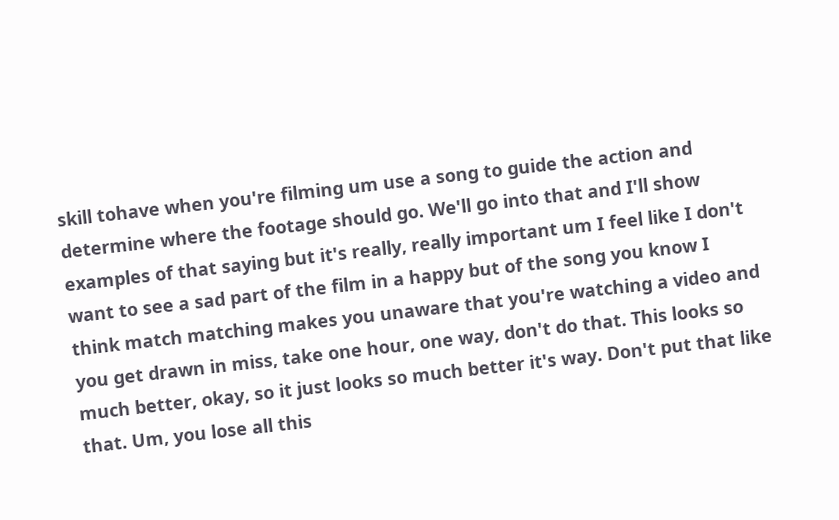skill tohave when you're filming um use a song to guide the action and determine where the footage should go. We'll go into that and I'll show examples of that saying but it's really, really important um I feel like I don't want to see a sad part of the film in a happy but of the song you know I think match matching makes you unaware that you're watching a video and you get drawn in miss, take one hour, one way, don't do that. This looks so much better, okay, so it just looks so much better it's way. Don't put that like that. Um, you lose all this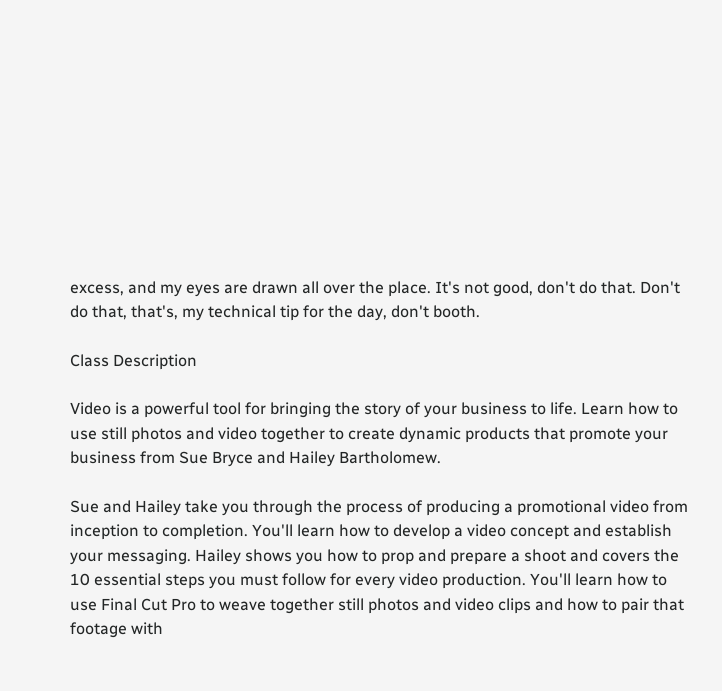excess, and my eyes are drawn all over the place. It's not good, don't do that. Don't do that, that's, my technical tip for the day, don't booth.

Class Description

Video is a powerful tool for bringing the story of your business to life. Learn how to use still photos and video together to create dynamic products that promote your business from Sue Bryce and Hailey Bartholomew.

Sue and Hailey take you through the process of producing a promotional video from inception to completion. You'll learn how to develop a video concept and establish your messaging. Hailey shows you how to prop and prepare a shoot and covers the 10 essential steps you must follow for every video production. You'll learn how to use Final Cut Pro to weave together still photos and video clips and how to pair that footage with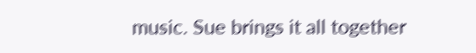music. Sue brings it all together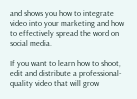and shows you how to integrate video into your marketing and how to effectively spread the word on social media.

If you want to learn how to shoot, edit and distribute a professional-quality video that will grow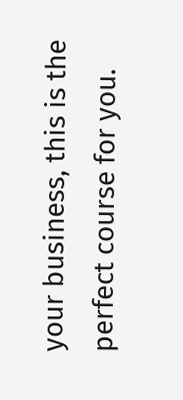your business, this is the perfect course for you.